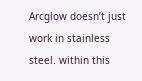Arcglow doesn’t just work in stainless steel. within this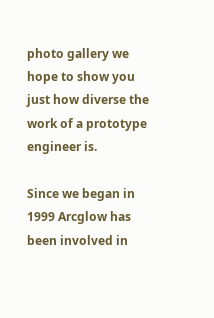photo gallery we hope to show you just how diverse the work of a prototype engineer is.

Since we began in 1999 Arcglow has been involved in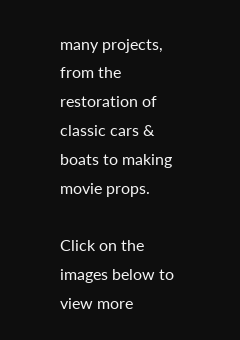many projects, from the restoration of classic cars & boats to making movie props.

Click on the images below to view more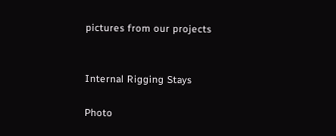pictures from our projects


Internal Rigging Stays

Photo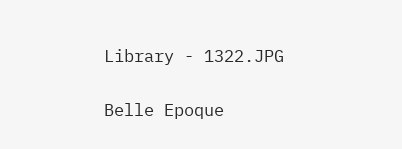Library - 1322.JPG

Belle Epoque